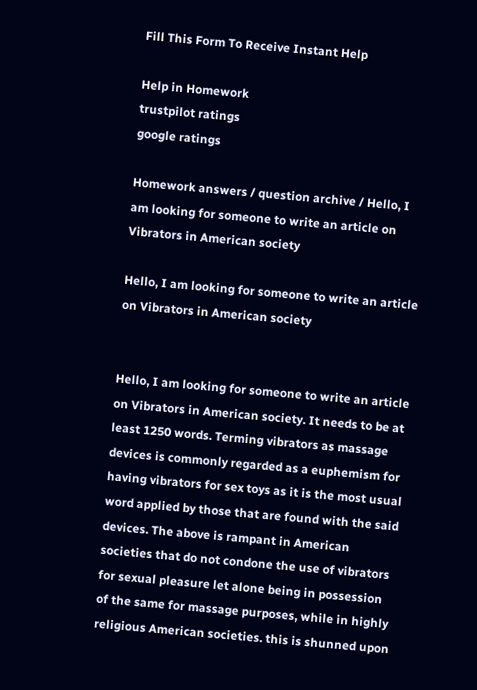Fill This Form To Receive Instant Help

Help in Homework
trustpilot ratings
google ratings

Homework answers / question archive / Hello, I am looking for someone to write an article on Vibrators in American society

Hello, I am looking for someone to write an article on Vibrators in American society


Hello, I am looking for someone to write an article on Vibrators in American society. It needs to be at least 1250 words. Terming vibrators as massage devices is commonly regarded as a euphemism for having vibrators for sex toys as it is the most usual word applied by those that are found with the said devices. The above is rampant in American societies that do not condone the use of vibrators for sexual pleasure let alone being in possession of the same for massage purposes, while in highly religious American societies. this is shunned upon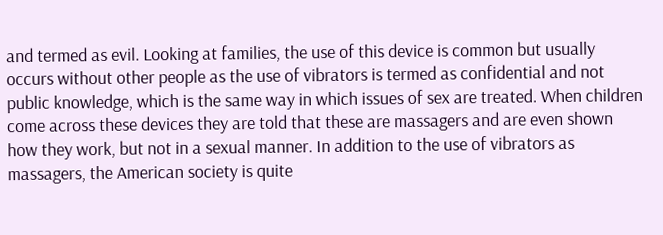and termed as evil. Looking at families, the use of this device is common but usually occurs without other people as the use of vibrators is termed as confidential and not public knowledge, which is the same way in which issues of sex are treated. When children come across these devices they are told that these are massagers and are even shown how they work, but not in a sexual manner. In addition to the use of vibrators as massagers, the American society is quite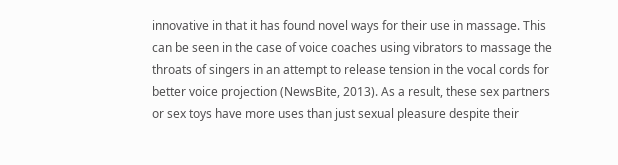innovative in that it has found novel ways for their use in massage. This can be seen in the case of voice coaches using vibrators to massage the throats of singers in an attempt to release tension in the vocal cords for better voice projection (NewsBite, 2013). As a result, these sex partners or sex toys have more uses than just sexual pleasure despite their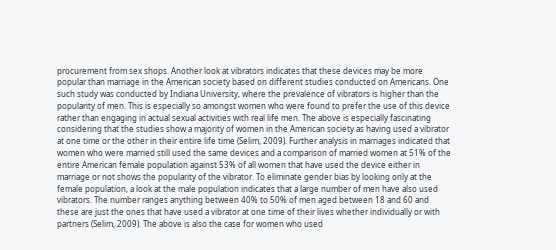procurement from sex shops. Another look at vibrators indicates that these devices may be more popular than marriage in the American society based on different studies conducted on Americans. One such study was conducted by Indiana University, where the prevalence of vibrators is higher than the popularity of men. This is especially so amongst women who were found to prefer the use of this device rather than engaging in actual sexual activities with real life men. The above is especially fascinating considering that the studies show a majority of women in the American society as having used a vibrator at one time or the other in their entire life time (Selim, 2009). Further analysis in marriages indicated that women who were married still used the same devices and a comparison of married women at 51% of the entire American female population against 53% of all women that have used the device either in marriage or not shows the popularity of the vibrator. To eliminate gender bias by looking only at the female population, a look at the male population indicates that a large number of men have also used vibrators. The number ranges anything between 40% to 50% of men aged between 18 and 60 and these are just the ones that have used a vibrator at one time of their lives whether individually or with partners (Selim, 2009). The above is also the case for women who used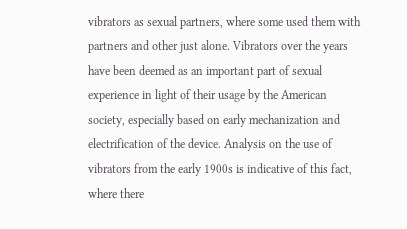vibrators as sexual partners, where some used them with partners and other just alone. Vibrators over the years have been deemed as an important part of sexual experience in light of their usage by the American society, especially based on early mechanization and electrification of the device. Analysis on the use of vibrators from the early 1900s is indicative of this fact, where there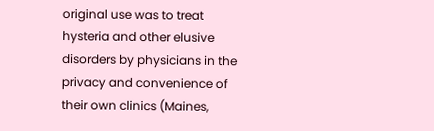original use was to treat hysteria and other elusive disorders by physicians in the privacy and convenience of their own clinics (Maines,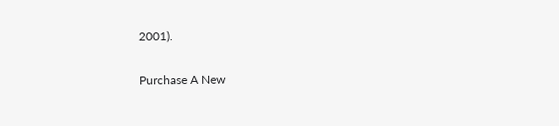2001).

Purchase A New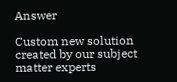Answer

Custom new solution created by our subject matter experts